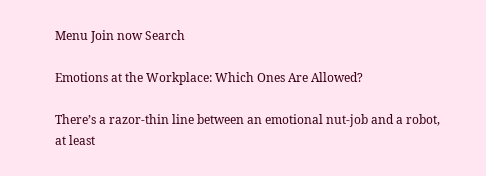Menu Join now Search

Emotions at the Workplace: Which Ones Are Allowed?

There’s a razor-thin line between an emotional nut-job and a robot, at least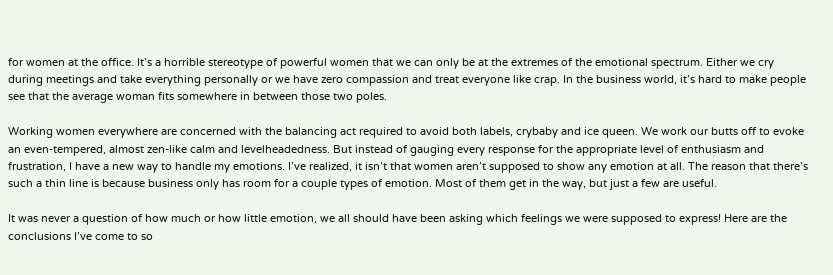for women at the office. It’s a horrible stereotype of powerful women that we can only be at the extremes of the emotional spectrum. Either we cry during meetings and take everything personally or we have zero compassion and treat everyone like crap. In the business world, it’s hard to make people see that the average woman fits somewhere in between those two poles.

Working women everywhere are concerned with the balancing act required to avoid both labels, crybaby and ice queen. We work our butts off to evoke an even-tempered, almost zen-like calm and levelheadedness. But instead of gauging every response for the appropriate level of enthusiasm and frustration, I have a new way to handle my emotions. I’ve realized, it isn’t that women aren’t supposed to show any emotion at all. The reason that there’s such a thin line is because business only has room for a couple types of emotion. Most of them get in the way, but just a few are useful.

It was never a question of how much or how little emotion, we all should have been asking which feelings we were supposed to express! Here are the conclusions I’ve come to so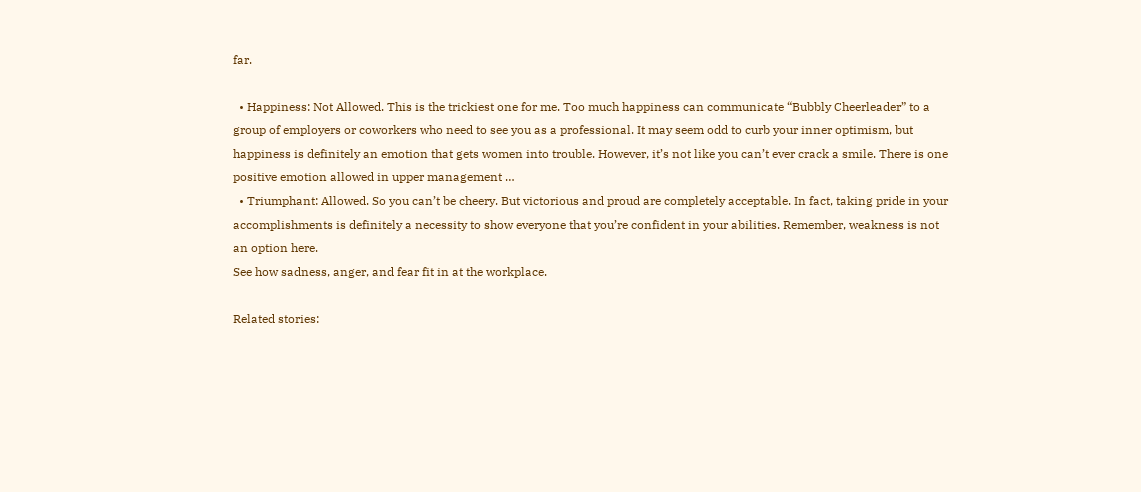far.

  • Happiness: Not Allowed. This is the trickiest one for me. Too much happiness can communicate “Bubbly Cheerleader” to a group of employers or coworkers who need to see you as a professional. It may seem odd to curb your inner optimism, but happiness is definitely an emotion that gets women into trouble. However, it’s not like you can’t ever crack a smile. There is one positive emotion allowed in upper management …
  • Triumphant: Allowed. So you can’t be cheery. But victorious and proud are completely acceptable. In fact, taking pride in your accomplishments is definitely a necessity to show everyone that you’re confident in your abilities. Remember, weakness is not an option here.
See how sadness, anger, and fear fit in at the workplace.

Related stories: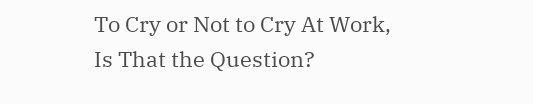To Cry or Not to Cry At Work, Is That the Question?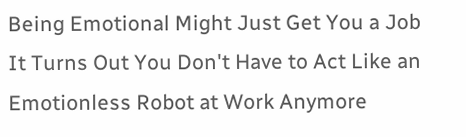Being Emotional Might Just Get You a Job
It Turns Out You Don't Have to Act Like an Emotionless Robot at Work Anymore